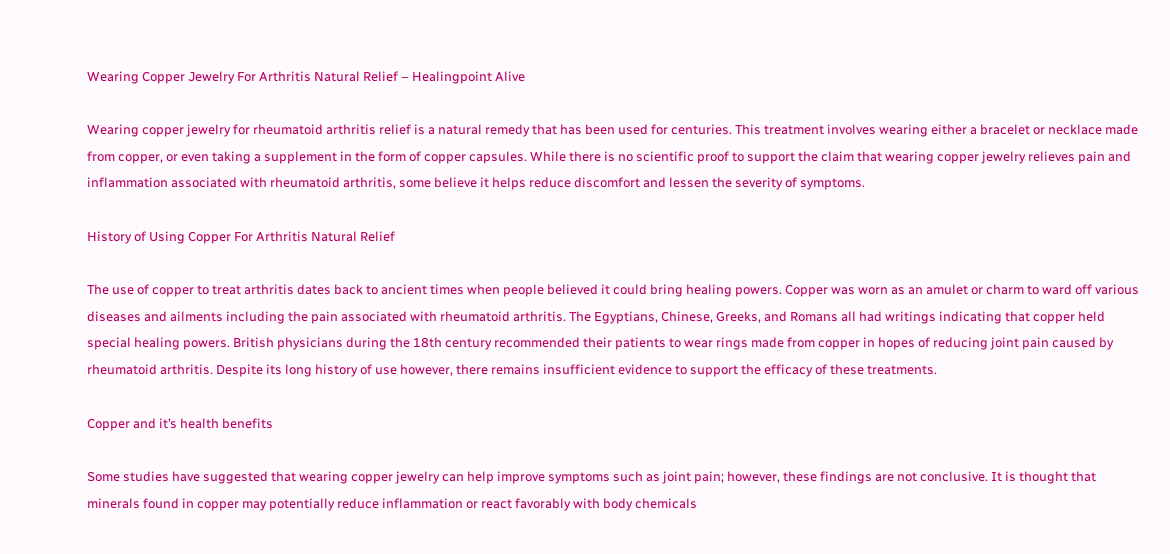Wearing Copper Jewelry For Arthritis Natural Relief – Healingpoint Alive

Wearing copper jewelry for rheumatoid arthritis relief is a natural remedy that has been used for centuries. This treatment involves wearing either a bracelet or necklace made from copper, or even taking a supplement in the form of copper capsules. While there is no scientific proof to support the claim that wearing copper jewelry relieves pain and inflammation associated with rheumatoid arthritis, some believe it helps reduce discomfort and lessen the severity of symptoms.

History of Using Copper For Arthritis Natural Relief

The use of copper to treat arthritis dates back to ancient times when people believed it could bring healing powers. Copper was worn as an amulet or charm to ward off various diseases and ailments including the pain associated with rheumatoid arthritis. The Egyptians, Chinese, Greeks, and Romans all had writings indicating that copper held special healing powers. British physicians during the 18th century recommended their patients to wear rings made from copper in hopes of reducing joint pain caused by rheumatoid arthritis. Despite its long history of use however, there remains insufficient evidence to support the efficacy of these treatments.

Copper and it’s health benefits

Some studies have suggested that wearing copper jewelry can help improve symptoms such as joint pain; however, these findings are not conclusive. It is thought that minerals found in copper may potentially reduce inflammation or react favorably with body chemicals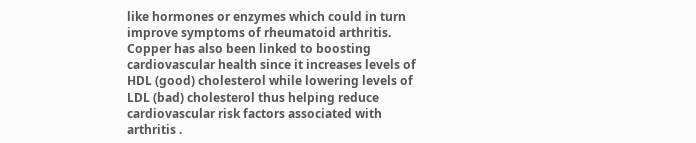like hormones or enzymes which could in turn improve symptoms of rheumatoid arthritis. Copper has also been linked to boosting cardiovascular health since it increases levels of HDL (good) cholesterol while lowering levels of LDL (bad) cholesterol thus helping reduce cardiovascular risk factors associated with arthritis .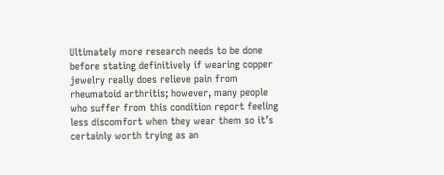Ultimately more research needs to be done before stating definitively if wearing copper jewelry really does relieve pain from rheumatoid arthritis; however, many people who suffer from this condition report feeling less discomfort when they wear them so it’s certainly worth trying as an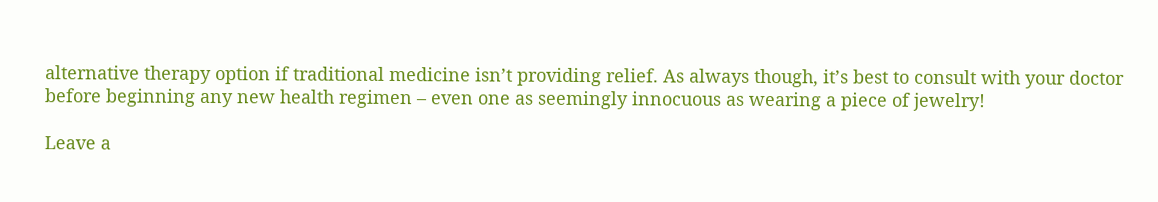alternative therapy option if traditional medicine isn’t providing relief. As always though, it’s best to consult with your doctor before beginning any new health regimen – even one as seemingly innocuous as wearing a piece of jewelry!

Leave a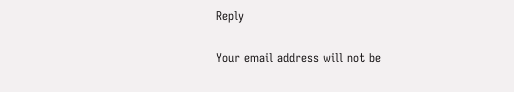Reply

Your email address will not be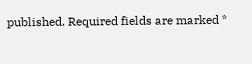published. Required fields are marked *